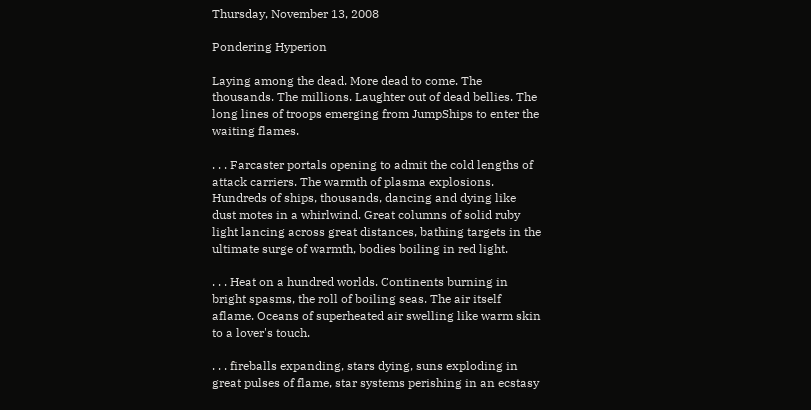Thursday, November 13, 2008

Pondering Hyperion

Laying among the dead. More dead to come. The thousands. The millions. Laughter out of dead bellies. The long lines of troops emerging from JumpShips to enter the waiting flames.

. . . Farcaster portals opening to admit the cold lengths of attack carriers. The warmth of plasma explosions. Hundreds of ships, thousands, dancing and dying like dust motes in a whirlwind. Great columns of solid ruby light lancing across great distances, bathing targets in the ultimate surge of warmth, bodies boiling in red light.

. . . Heat on a hundred worlds. Continents burning in bright spasms, the roll of boiling seas. The air itself aflame. Oceans of superheated air swelling like warm skin to a lover's touch.

. . . fireballs expanding, stars dying, suns exploding in great pulses of flame, star systems perishing in an ecstasy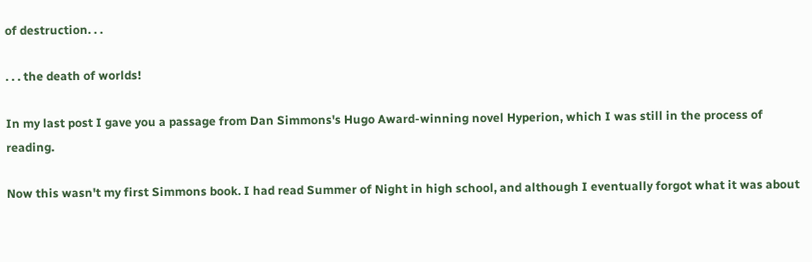of destruction. . .

. . . the death of worlds!

In my last post I gave you a passage from Dan Simmons's Hugo Award-winning novel Hyperion, which I was still in the process of reading.

Now this wasn't my first Simmons book. I had read Summer of Night in high school, and although I eventually forgot what it was about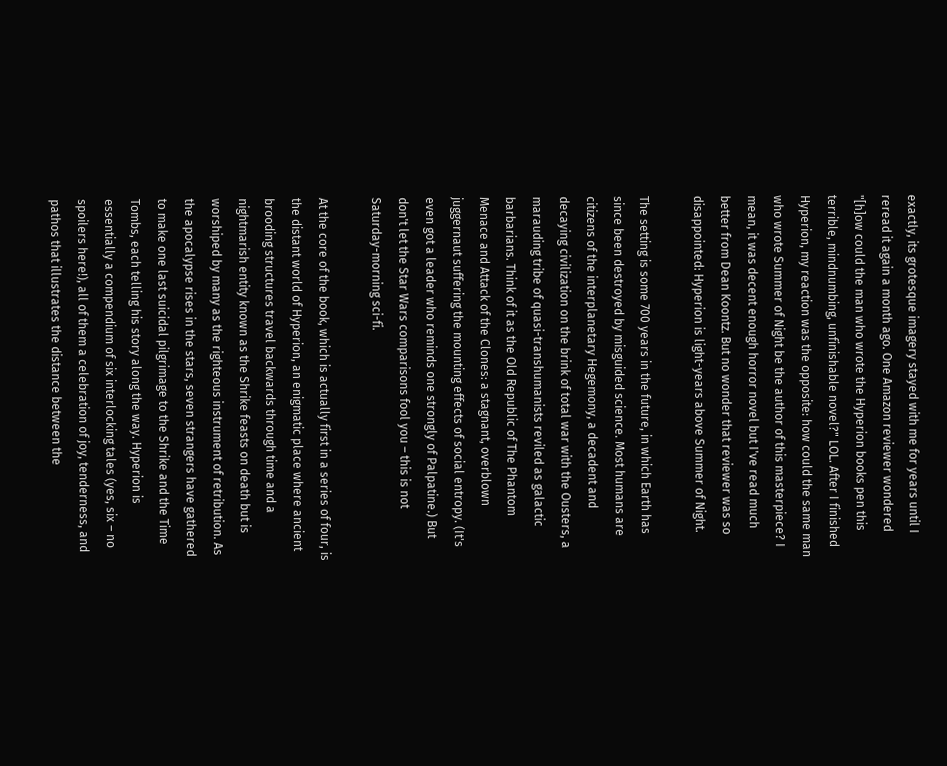exactly, its grotesque imagery stayed with me for years until I reread it again a month ago. One Amazon reviewer wondered "[h]ow could the man who wrote the Hyperion books pen this terrible, mindnumbing, unfinishable novel?" LOL. After I finished Hyperion, my reaction was the opposite: how could the same man who wrote Summer of Night be the author of this masterpiece? I mean, it was decent enough horror novel but I've read much better from Dean Koontz. But no wonder that reviewer was so disappointed: Hyperion is light-years above Summer of Night.

The setting is some 700 years in the future, in which Earth has since been destroyed by misguided science. Most humans are citizens of the interplanetary Hegemony, a decadent and decaying civilization on the brink of total war with the Ousters, a marauding tribe of quasi-transhumanists reviled as galactic barbarians. Think of it as the Old Republic of The Phantom Menace and Attack of the Clones: a stagnant, overblown juggernaut suffering the mounting effects of social entropy. (It's even got a leader who reminds one strongly of Palpatine.) But don't let the Star Wars comparisons fool you – this is not Saturday-morning sci-fi.

At the core of the book, which is actually first in a series of four, is the distant world of Hyperion, an enigmatic place where ancient brooding structures travel backwards through time and a nightmarish entity known as the Shrike feasts on death but is worshiped by many as the righteous instrument of retribution. As the apocalypse rises in the stars, seven strangers have gathered to make one last suicidal pilgrimage to the Shrike and the Time Tombs, each telling his story along the way. Hyperion is essentially a compendium of six interlocking tales (yes, six – no spoilers here!), all of them a celebration of joy, tenderness, and pathos that illustrates the distance between the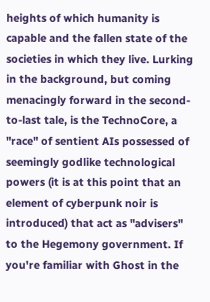heights of which humanity is capable and the fallen state of the societies in which they live. Lurking in the background, but coming menacingly forward in the second-to-last tale, is the TechnoCore, a "race" of sentient AIs possessed of seemingly godlike technological powers (it is at this point that an element of cyberpunk noir is introduced) that act as "advisers" to the Hegemony government. If you're familiar with Ghost in the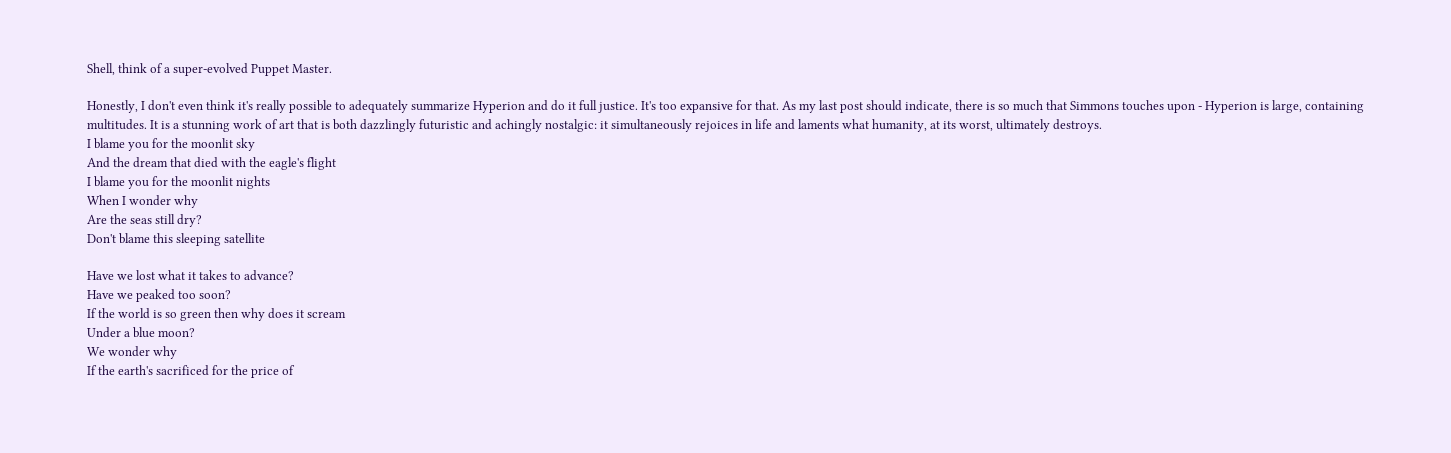Shell, think of a super-evolved Puppet Master.

Honestly, I don't even think it's really possible to adequately summarize Hyperion and do it full justice. It's too expansive for that. As my last post should indicate, there is so much that Simmons touches upon - Hyperion is large, containing multitudes. It is a stunning work of art that is both dazzlingly futuristic and achingly nostalgic: it simultaneously rejoices in life and laments what humanity, at its worst, ultimately destroys.
I blame you for the moonlit sky
And the dream that died with the eagle's flight
I blame you for the moonlit nights
When I wonder why
Are the seas still dry?
Don't blame this sleeping satellite

Have we lost what it takes to advance?
Have we peaked too soon?
If the world is so green then why does it scream
Under a blue moon?
We wonder why
If the earth's sacrificed for the price of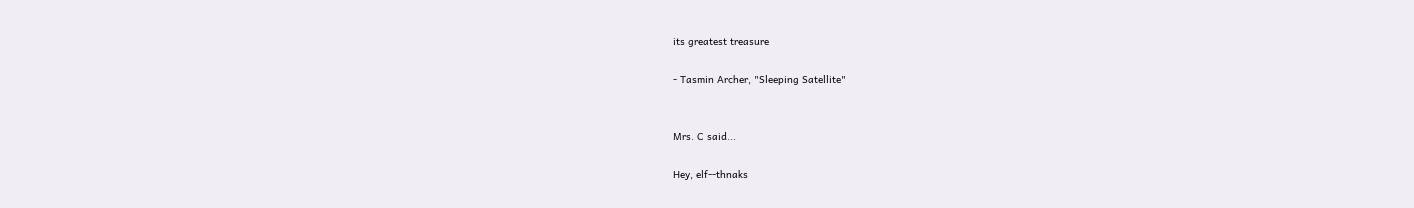its greatest treasure

- Tasmin Archer, "Sleeping Satellite"


Mrs. C said...

Hey, elf--thnaks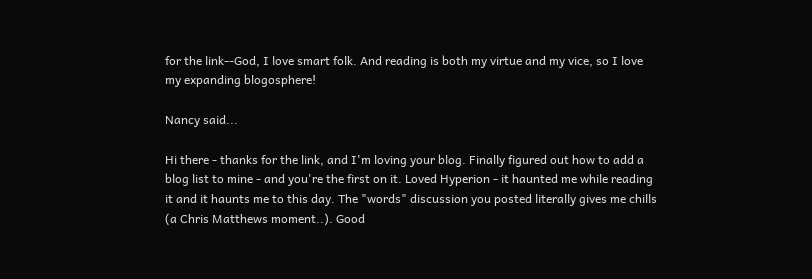for the link--God, I love smart folk. And reading is both my virtue and my vice, so I love my expanding blogosphere!

Nancy said...

Hi there - thanks for the link, and I'm loving your blog. Finally figured out how to add a blog list to mine - and you're the first on it. Loved Hyperion - it haunted me while reading it and it haunts me to this day. The "words" discussion you posted literally gives me chills (a Chris Matthews moment..). Good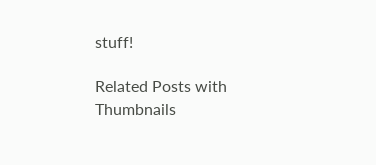stuff!

Related Posts with Thumbnails